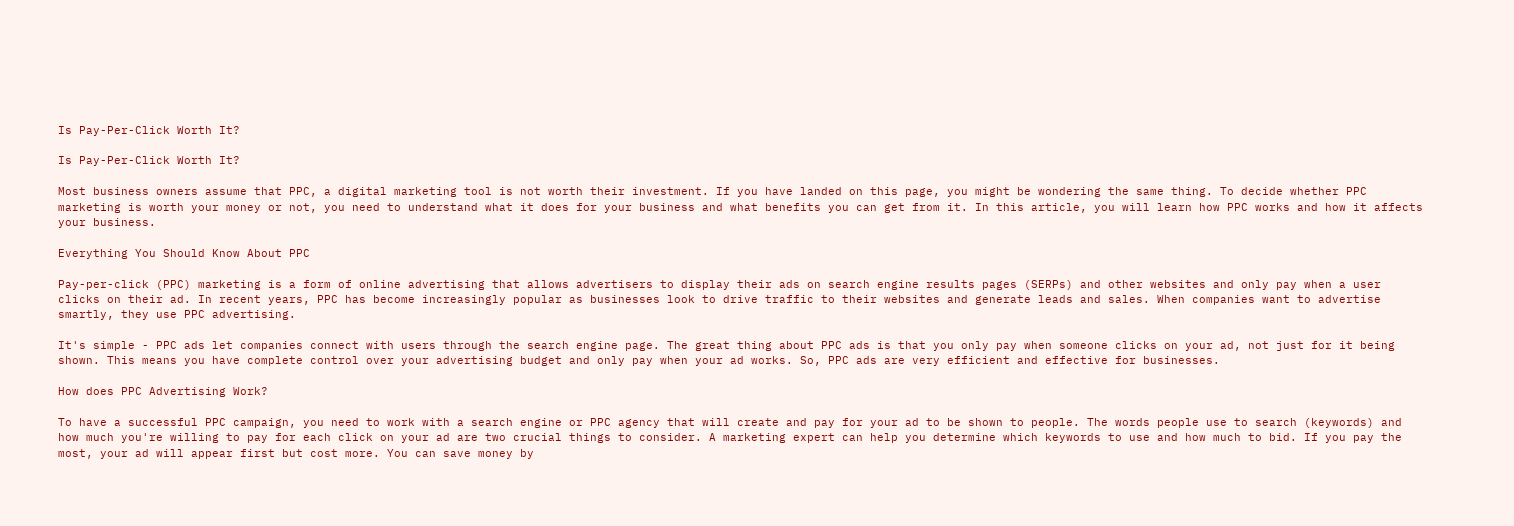Is Pay-Per-Click Worth It?

Is Pay-Per-Click Worth It?

Most business owners assume that PPC, a digital marketing tool is not worth their investment. If you have landed on this page, you might be wondering the same thing. To decide whether PPC marketing is worth your money or not, you need to understand what it does for your business and what benefits you can get from it. In this article, you will learn how PPC works and how it affects your business.

Everything You Should Know About PPC

Pay-per-click (PPC) marketing is a form of online advertising that allows advertisers to display their ads on search engine results pages (SERPs) and other websites and only pay when a user clicks on their ad. In recent years, PPC has become increasingly popular as businesses look to drive traffic to their websites and generate leads and sales. When companies want to advertise smartly, they use PPC advertising.

It's simple - PPC ads let companies connect with users through the search engine page. The great thing about PPC ads is that you only pay when someone clicks on your ad, not just for it being shown. This means you have complete control over your advertising budget and only pay when your ad works. So, PPC ads are very efficient and effective for businesses.

How does PPC Advertising Work?

To have a successful PPC campaign, you need to work with a search engine or PPC agency that will create and pay for your ad to be shown to people. The words people use to search (keywords) and how much you're willing to pay for each click on your ad are two crucial things to consider. A marketing expert can help you determine which keywords to use and how much to bid. If you pay the most, your ad will appear first but cost more. You can save money by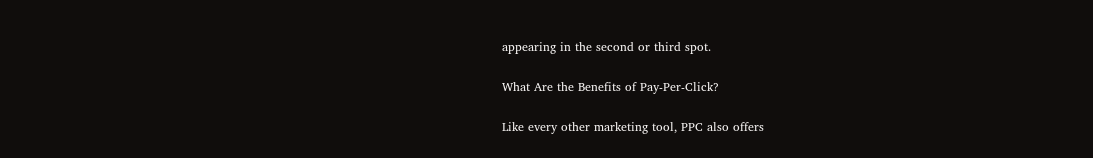appearing in the second or third spot.

What Are the Benefits of Pay-Per-Click?

Like every other marketing tool, PPC also offers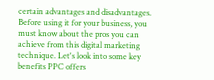certain advantages and disadvantages. Before using it for your business, you must know about the pros you can achieve from this digital marketing technique. Let's look into some key benefits PPC offers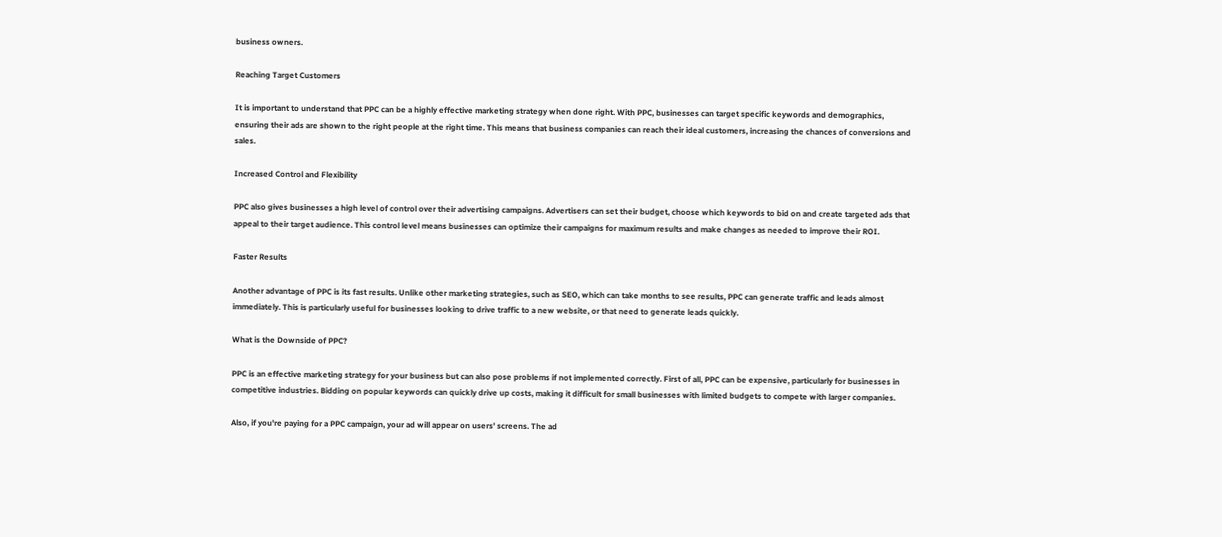business owners.

Reaching Target Customers

It is important to understand that PPC can be a highly effective marketing strategy when done right. With PPC, businesses can target specific keywords and demographics, ensuring their ads are shown to the right people at the right time. This means that business companies can reach their ideal customers, increasing the chances of conversions and sales.

Increased Control and Flexibility

PPC also gives businesses a high level of control over their advertising campaigns. Advertisers can set their budget, choose which keywords to bid on and create targeted ads that appeal to their target audience. This control level means businesses can optimize their campaigns for maximum results and make changes as needed to improve their ROI.

Faster Results

Another advantage of PPC is its fast results. Unlike other marketing strategies, such as SEO, which can take months to see results, PPC can generate traffic and leads almost immediately. This is particularly useful for businesses looking to drive traffic to a new website, or that need to generate leads quickly.

What is the Downside of PPC?

PPC is an effective marketing strategy for your business but can also pose problems if not implemented correctly. First of all, PPC can be expensive, particularly for businesses in competitive industries. Bidding on popular keywords can quickly drive up costs, making it difficult for small businesses with limited budgets to compete with larger companies.

Also, if you're paying for a PPC campaign, your ad will appear on users' screens. The ad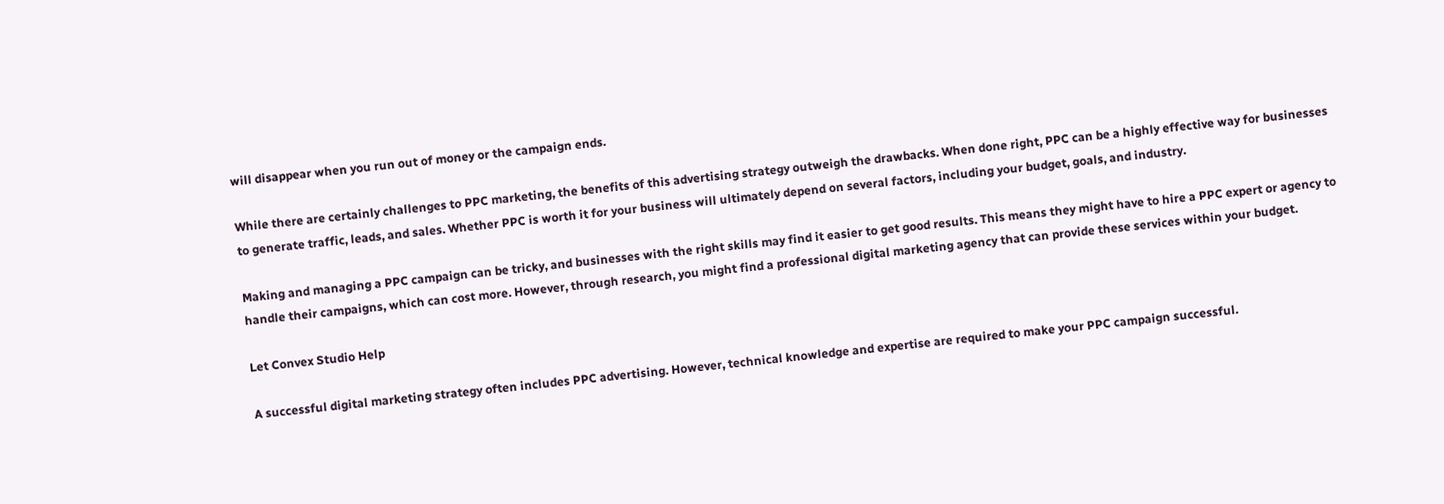will disappear when you run out of money or the campaign ends.

While there are certainly challenges to PPC marketing, the benefits of this advertising strategy outweigh the drawbacks. When done right, PPC can be a highly effective way for businesses to generate traffic, leads, and sales. Whether PPC is worth it for your business will ultimately depend on several factors, including your budget, goals, and industry.

Making and managing a PPC campaign can be tricky, and businesses with the right skills may find it easier to get good results. This means they might have to hire a PPC expert or agency to handle their campaigns, which can cost more. However, through research, you might find a professional digital marketing agency that can provide these services within your budget.

Let Convex Studio Help

A successful digital marketing strategy often includes PPC advertising. However, technical knowledge and expertise are required to make your PPC campaign successful.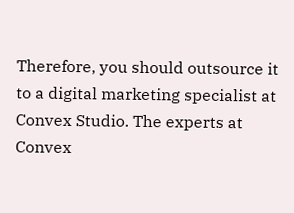Therefore, you should outsource it to a digital marketing specialist at Convex Studio. The experts at Convex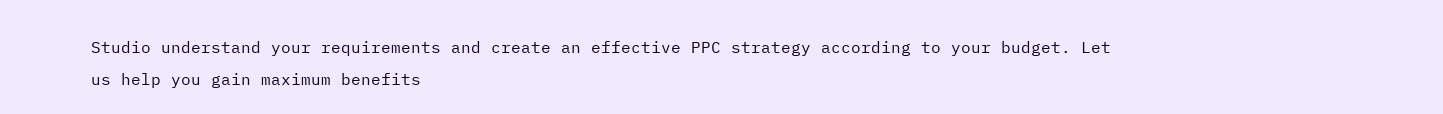Studio understand your requirements and create an effective PPC strategy according to your budget. Let us help you gain maximum benefits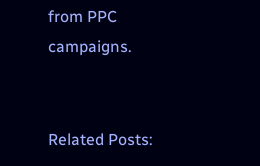from PPC campaigns.


Related Posts: